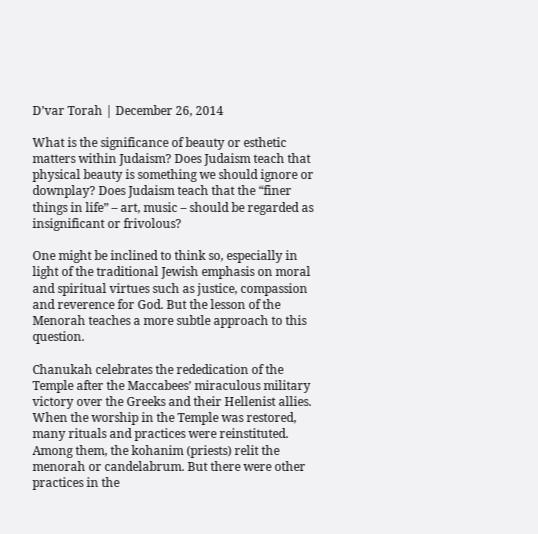D’var Torah | December 26, 2014

What is the significance of beauty or esthetic matters within Judaism? Does Judaism teach that physical beauty is something we should ignore or downplay? Does Judaism teach that the “finer things in life” – art, music – should be regarded as insignificant or frivolous?

One might be inclined to think so, especially in light of the traditional Jewish emphasis on moral and spiritual virtues such as justice, compassion and reverence for God. But the lesson of the Menorah teaches a more subtle approach to this question.

Chanukah celebrates the rededication of the Temple after the Maccabees’ miraculous military victory over the Greeks and their Hellenist allies. When the worship in the Temple was restored, many rituals and practices were reinstituted. Among them, the kohanim (priests) relit the menorah or candelabrum. But there were other practices in the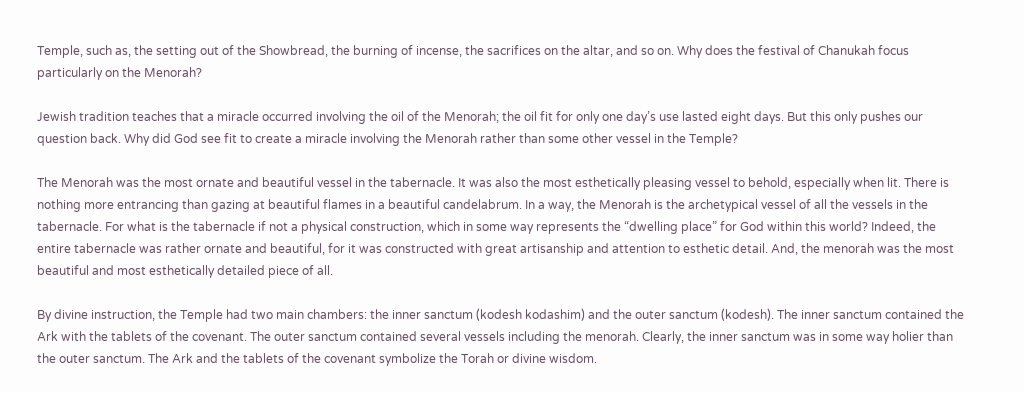Temple, such as, the setting out of the Showbread, the burning of incense, the sacrifices on the altar, and so on. Why does the festival of Chanukah focus particularly on the Menorah?

Jewish tradition teaches that a miracle occurred involving the oil of the Menorah; the oil fit for only one day’s use lasted eight days. But this only pushes our question back. Why did God see fit to create a miracle involving the Menorah rather than some other vessel in the Temple?

The Menorah was the most ornate and beautiful vessel in the tabernacle. It was also the most esthetically pleasing vessel to behold, especially when lit. There is nothing more entrancing than gazing at beautiful flames in a beautiful candelabrum. In a way, the Menorah is the archetypical vessel of all the vessels in the tabernacle. For what is the tabernacle if not a physical construction, which in some way represents the “dwelling place” for God within this world? Indeed, the entire tabernacle was rather ornate and beautiful, for it was constructed with great artisanship and attention to esthetic detail. And, the menorah was the most beautiful and most esthetically detailed piece of all.

By divine instruction, the Temple had two main chambers: the inner sanctum (kodesh kodashim) and the outer sanctum (kodesh). The inner sanctum contained the Ark with the tablets of the covenant. The outer sanctum contained several vessels including the menorah. Clearly, the inner sanctum was in some way holier than the outer sanctum. The Ark and the tablets of the covenant symbolize the Torah or divine wisdom.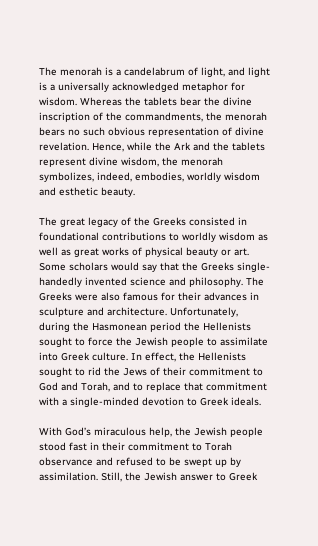The menorah is a candelabrum of light, and light is a universally acknowledged metaphor for wisdom. Whereas the tablets bear the divine inscription of the commandments, the menorah bears no such obvious representation of divine revelation. Hence, while the Ark and the tablets represent divine wisdom, the menorah symbolizes, indeed, embodies, worldly wisdom and esthetic beauty.

The great legacy of the Greeks consisted in foundational contributions to worldly wisdom as well as great works of physical beauty or art. Some scholars would say that the Greeks single-handedly invented science and philosophy. The Greeks were also famous for their advances in sculpture and architecture. Unfortunately, during the Hasmonean period the Hellenists sought to force the Jewish people to assimilate into Greek culture. In effect, the Hellenists sought to rid the Jews of their commitment to God and Torah, and to replace that commitment with a single-minded devotion to Greek ideals.

With God’s miraculous help, the Jewish people stood fast in their commitment to Torah observance and refused to be swept up by assimilation. Still, the Jewish answer to Greek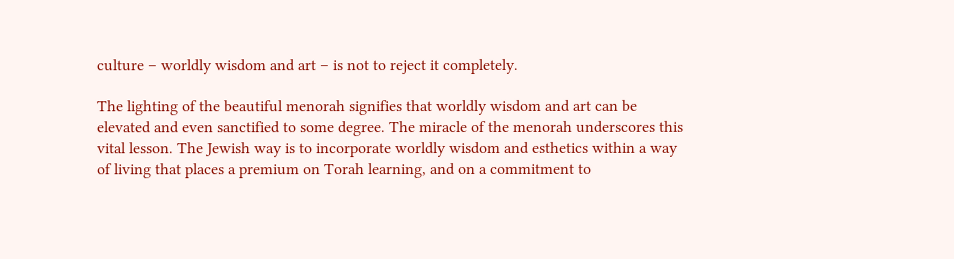culture – worldly wisdom and art – is not to reject it completely.

The lighting of the beautiful menorah signifies that worldly wisdom and art can be elevated and even sanctified to some degree. The miracle of the menorah underscores this vital lesson. The Jewish way is to incorporate worldly wisdom and esthetics within a way of living that places a premium on Torah learning, and on a commitment to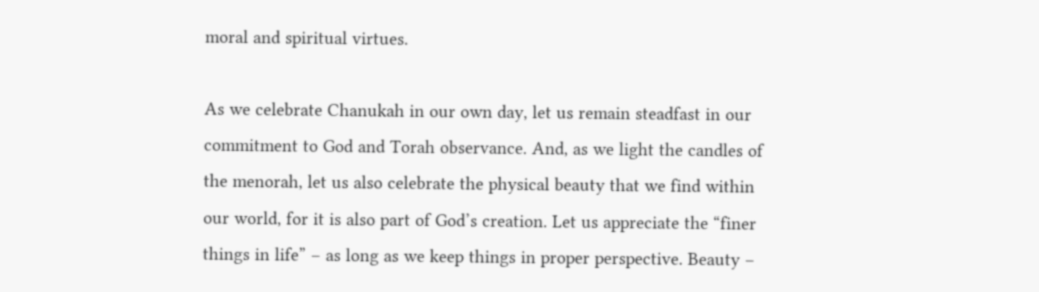moral and spiritual virtues.

As we celebrate Chanukah in our own day, let us remain steadfast in our commitment to God and Torah observance. And, as we light the candles of the menorah, let us also celebrate the physical beauty that we find within our world, for it is also part of God’s creation. Let us appreciate the “finer things in life” – as long as we keep things in proper perspective. Beauty –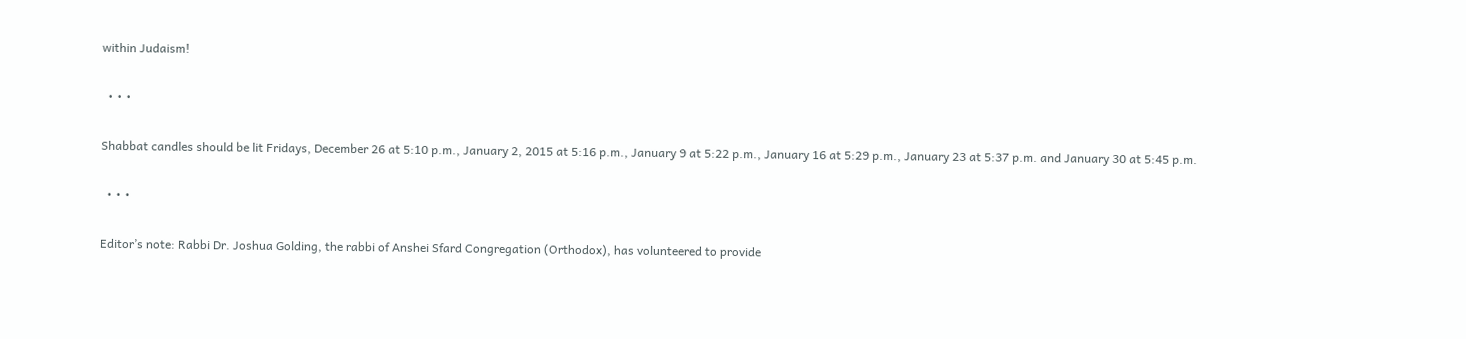within Judaism!

  • • •

Shabbat candles should be lit Fridays, December 26 at 5:10 p.m., January 2, 2015 at 5:16 p.m., January 9 at 5:22 p.m., January 16 at 5:29 p.m., January 23 at 5:37 p.m. and January 30 at 5:45 p.m.

  • • •

Editor’s note: Rabbi Dr. Joshua Golding, the rabbi of Anshei Sfard Congregation (Orthodox), has volunteered to provide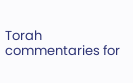Torah commentaries for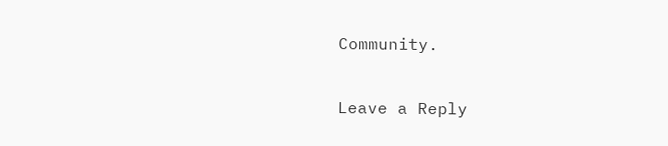Community.

Leave a Reply